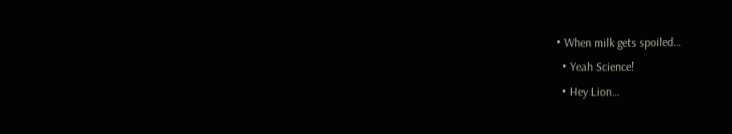• When milk gets spoiled…
  • Yeah Science!
  • Hey Lion…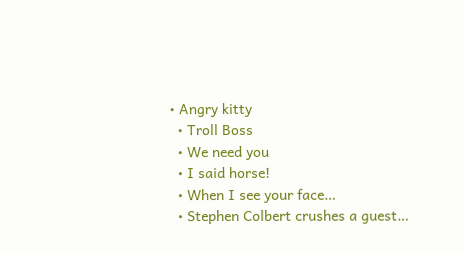• Angry kitty
  • Troll Boss
  • We need you
  • I said horse!
  • When I see your face…
  • Stephen Colbert crushes a guest…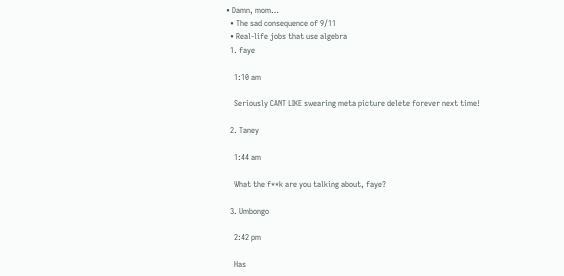• Damn, mom…
  • The sad consequence of 9/11
  • Real-life jobs that use algebra
  1. faye

    1:10 am

    Seriously CANT LIKE swearing meta picture delete forever next time!

  2. Taney

    1:44 am

    What the f**k are you talking about, faye?

  3. Umbongo

    2:42 pm

    Has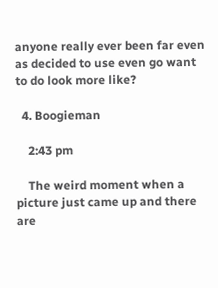anyone really ever been far even as decided to use even go want to do look more like?

  4. Boogieman

    2:43 pm

    The weird moment when a picture just came up and there are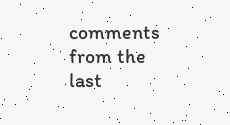comments from the last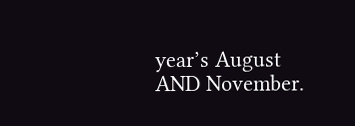year’s August AND November.